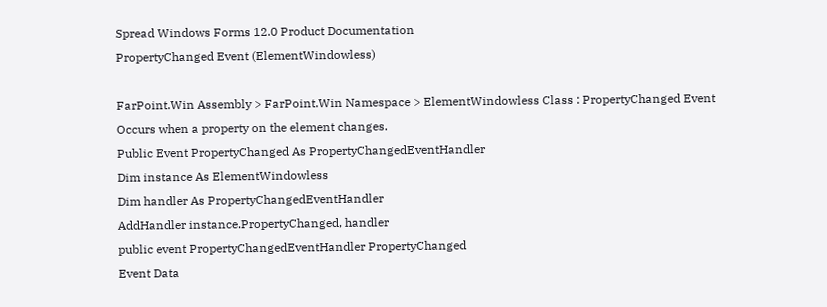Spread Windows Forms 12.0 Product Documentation
PropertyChanged Event (ElementWindowless)

FarPoint.Win Assembly > FarPoint.Win Namespace > ElementWindowless Class : PropertyChanged Event
Occurs when a property on the element changes.
Public Event PropertyChanged As PropertyChangedEventHandler
Dim instance As ElementWindowless
Dim handler As PropertyChangedEventHandler
AddHandler instance.PropertyChanged, handler
public event PropertyChangedEventHandler PropertyChanged
Event Data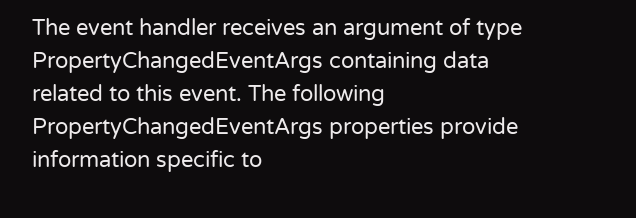The event handler receives an argument of type PropertyChangedEventArgs containing data related to this event. The following PropertyChangedEventArgs properties provide information specific to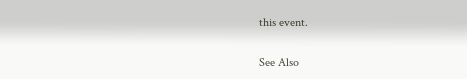this event.

See Also